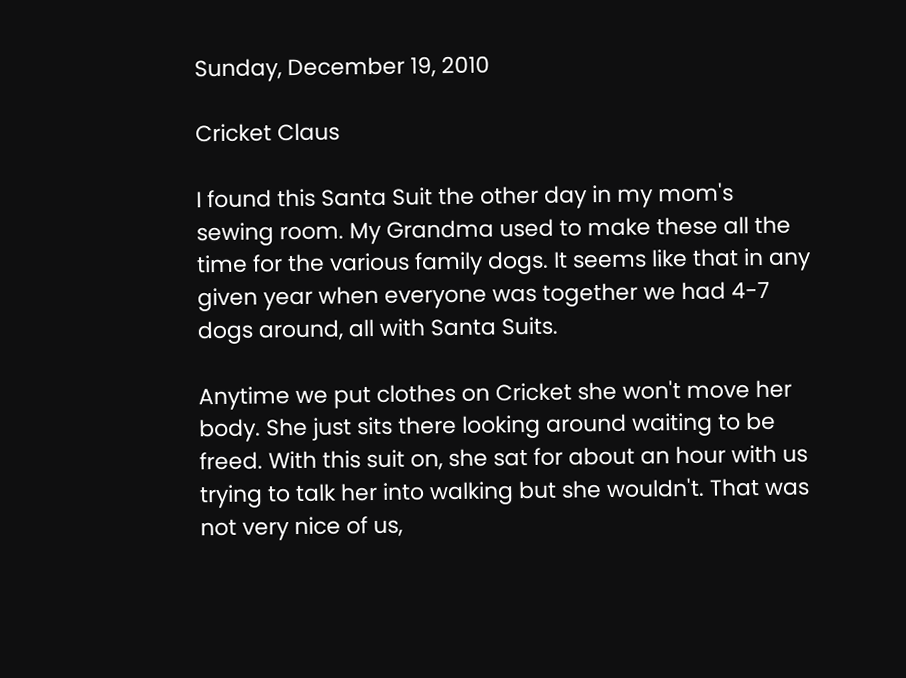Sunday, December 19, 2010

Cricket Claus

I found this Santa Suit the other day in my mom's sewing room. My Grandma used to make these all the time for the various family dogs. It seems like that in any given year when everyone was together we had 4-7 dogs around, all with Santa Suits.

Anytime we put clothes on Cricket she won't move her body. She just sits there looking around waiting to be freed. With this suit on, she sat for about an hour with us trying to talk her into walking but she wouldn't. That was not very nice of us,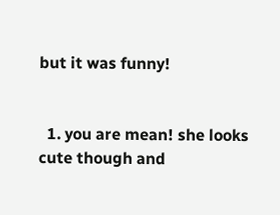but it was funny!


  1. you are mean! she looks cute though and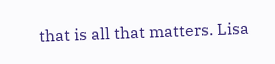that is all that matters. Lisa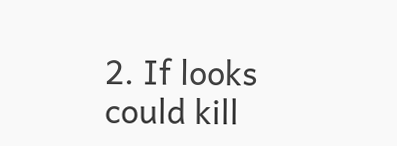2. If looks could kill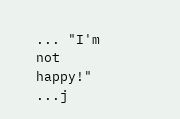... "I'm not happy!" ...j